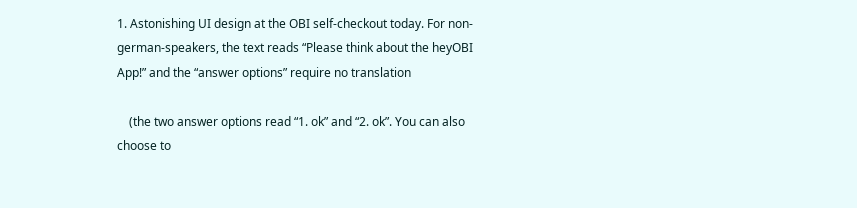1. Astonishing UI design at the OBI self-checkout today. For non-german-speakers, the text reads “Please think about the heyOBI App!” and the “answer options” require no translation

    (the two answer options read “1. ok” and “2. ok”. You can also choose to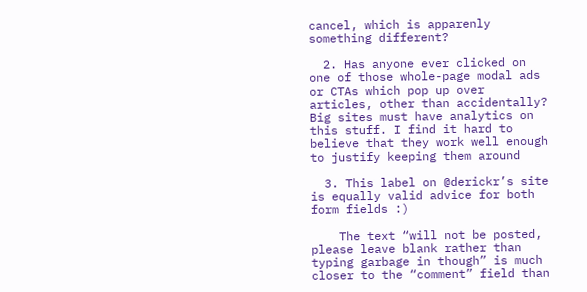cancel, which is apparenly something different?

  2. Has anyone ever clicked on one of those whole-page modal ads or CTAs which pop up over articles, other than accidentally? Big sites must have analytics on this stuff. I find it hard to believe that they work well enough to justify keeping them around

  3. This label on @derickr’s site is equally valid advice for both form fields :)

    The text “will not be posted, please leave blank rather than typing garbage in though” is much closer to the “comment” field than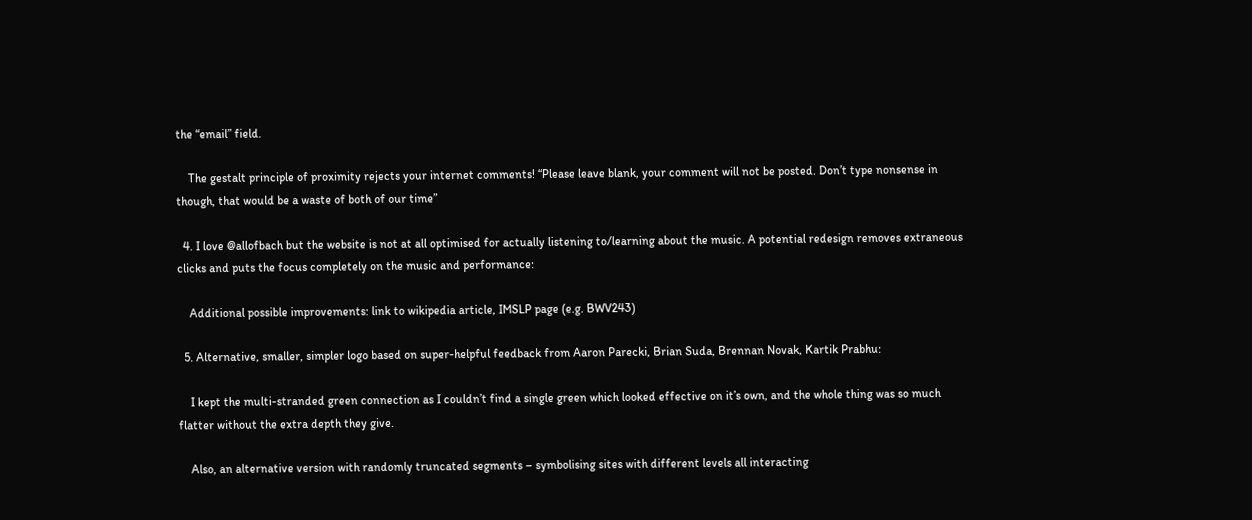the “email” field.

    The gestalt principle of proximity rejects your internet comments! “Please leave blank, your comment will not be posted. Don’t type nonsense in though, that would be a waste of both of our time”

  4. I love @allofbach but the website is not at all optimised for actually listening to/learning about the music. A potential redesign removes extraneous clicks and puts the focus completely on the music and performance:

    Additional possible improvements: link to wikipedia article, IMSLP page (e.g. BWV243)

  5. Alternative, smaller, simpler logo based on super-helpful feedback from Aaron Parecki, Brian Suda, Brennan Novak, Kartik Prabhu:

    I kept the multi-stranded green connection as I couldn’t find a single green which looked effective on it’s own, and the whole thing was so much flatter without the extra depth they give.

    Also, an alternative version with randomly truncated segments – symbolising sites with different levels all interacting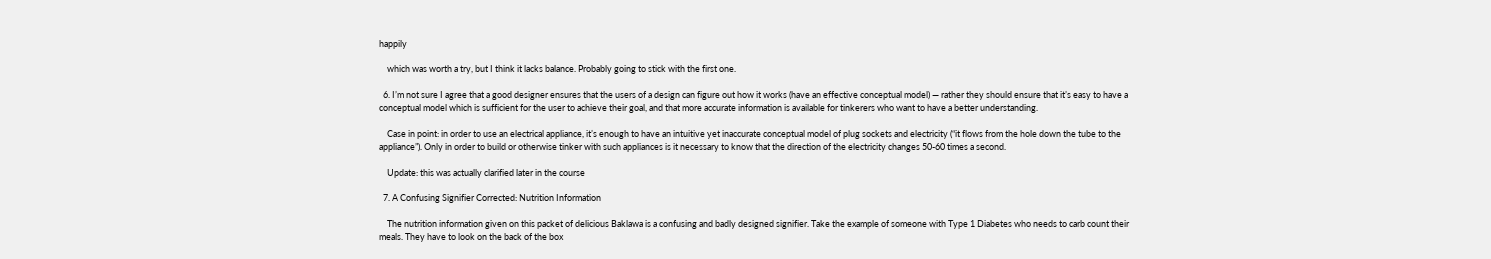happily

    which was worth a try, but I think it lacks balance. Probably going to stick with the first one.

  6. I’m not sure I agree that a good designer ensures that the users of a design can figure out how it works (have an effective conceptual model) — rather they should ensure that it’s easy to have a conceptual model which is sufficient for the user to achieve their goal, and that more accurate information is available for tinkerers who want to have a better understanding.

    Case in point: in order to use an electrical appliance, it’s enough to have an intuitive yet inaccurate conceptual model of plug sockets and electricity (“it flows from the hole down the tube to the appliance”). Only in order to build or otherwise tinker with such appliances is it necessary to know that the direction of the electricity changes 50-60 times a second.

    Update: this was actually clarified later in the course

  7. A Confusing Signifier Corrected: Nutrition Information

    The nutrition information given on this packet of delicious Baklawa is a confusing and badly designed signifier. Take the example of someone with Type 1 Diabetes who needs to carb count their meals. They have to look on the back of the box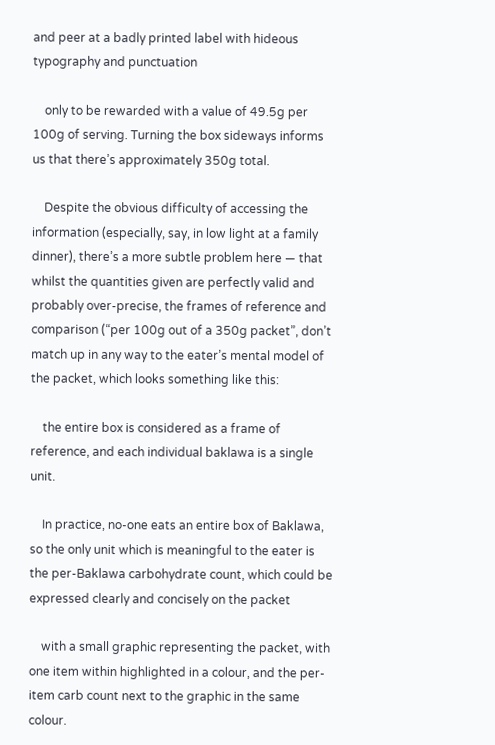and peer at a badly printed label with hideous typography and punctuation

    only to be rewarded with a value of 49.5g per 100g of serving. Turning the box sideways informs us that there’s approximately 350g total.

    Despite the obvious difficulty of accessing the information (especially, say, in low light at a family dinner), there’s a more subtle problem here — that whilst the quantities given are perfectly valid and probably over-precise, the frames of reference and comparison (“per 100g out of a 350g packet”‚ don’t match up in any way to the eater’s mental model of the packet, which looks something like this:

    the entire box is considered as a frame of reference, and each individual baklawa is a single unit.

    In practice, no-one eats an entire box of Baklawa, so the only unit which is meaningful to the eater is the per-Baklawa carbohydrate count, which could be expressed clearly and concisely on the packet

    with a small graphic representing the packet, with one item within highlighted in a colour, and the per-item carb count next to the graphic in the same colour.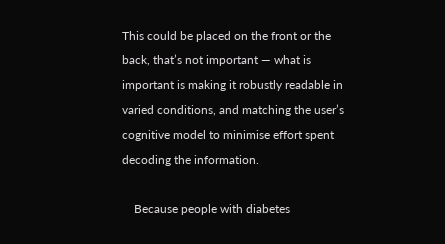This could be placed on the front or the back, that’s not important — what is important is making it robustly readable in varied conditions, and matching the user’s cognitive model to minimise effort spent decoding the information.

    Because people with diabetes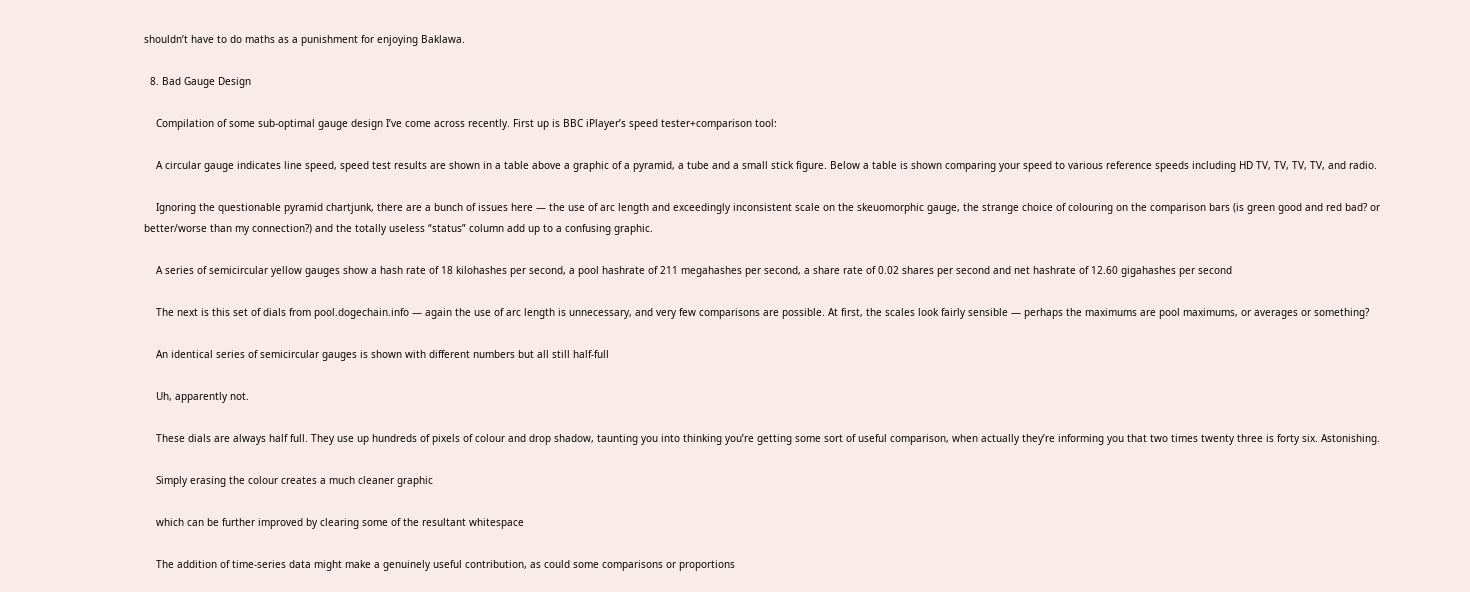shouldn’t have to do maths as a punishment for enjoying Baklawa.

  8. Bad Gauge Design

    Compilation of some sub-optimal gauge design I’ve come across recently. First up is BBC iPlayer’s speed tester+comparison tool:

    A circular gauge indicates line speed, speed test results are shown in a table above a graphic of a pyramid, a tube and a small stick figure. Below a table is shown comparing your speed to various reference speeds including HD TV, TV, TV, TV, and radio.

    Ignoring the questionable pyramid chartjunk, there are a bunch of issues here — the use of arc length and exceedingly inconsistent scale on the skeuomorphic gauge, the strange choice of colouring on the comparison bars (is green good and red bad? or better/worse than my connection?) and the totally useless “status” column add up to a confusing graphic.

    A series of semicircular yellow gauges show a hash rate of 18 kilohashes per second, a pool hashrate of 211 megahashes per second, a share rate of 0.02 shares per second and net hashrate of 12.60 gigahashes per second

    The next is this set of dials from pool.dogechain.info — again the use of arc length is unnecessary, and very few comparisons are possible. At first, the scales look fairly sensible — perhaps the maximums are pool maximums, or averages or something?

    An identical series of semicircular gauges is shown with different numbers but all still half-full

    Uh, apparently not.

    These dials are always half full. They use up hundreds of pixels of colour and drop shadow, taunting you into thinking you’re getting some sort of useful comparison, when actually they’re informing you that two times twenty three is forty six. Astonishing.

    Simply erasing the colour creates a much cleaner graphic

    which can be further improved by clearing some of the resultant whitespace

    The addition of time-series data might make a genuinely useful contribution, as could some comparisons or proportions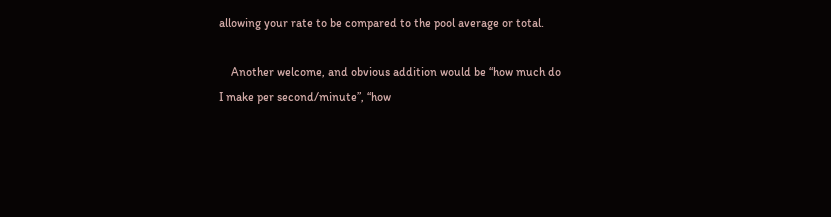allowing your rate to be compared to the pool average or total.

    Another welcome, and obvious addition would be “how much do I make per second/minute”, “how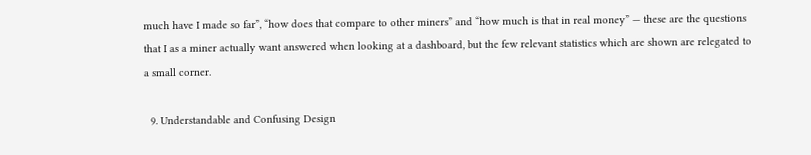much have I made so far”, “how does that compare to other miners” and “how much is that in real money” — these are the questions that I as a miner actually want answered when looking at a dashboard, but the few relevant statistics which are shown are relegated to a small corner.

  9. Understandable and Confusing Design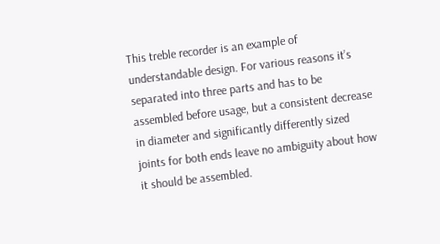This treble recorder is an example of understandable design. For various reasons it’s separated into three parts and has to be assembled before usage, but a consistent decrease in diameter and significantly differently sized joints for both ends leave no ambiguity about how it should be assembled.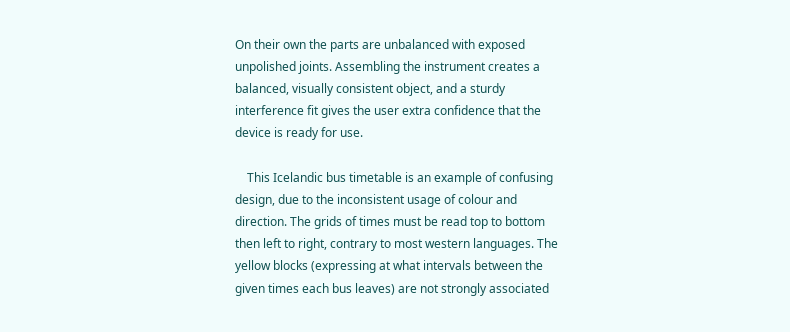On their own the parts are unbalanced with exposed unpolished joints. Assembling the instrument creates a balanced, visually consistent object, and a sturdy interference fit gives the user extra confidence that the device is ready for use.

    This Icelandic bus timetable is an example of confusing design, due to the inconsistent usage of colour and direction. The grids of times must be read top to bottom then left to right, contrary to most western languages. The yellow blocks (expressing at what intervals between the given times each bus leaves) are not strongly associated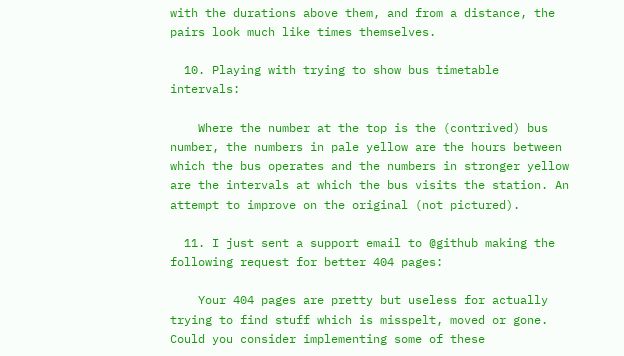with the durations above them, and from a distance, the pairs look much like times themselves.

  10. Playing with trying to show bus timetable intervals:

    Where the number at the top is the (contrived) bus number, the numbers in pale yellow are the hours between which the bus operates and the numbers in stronger yellow are the intervals at which the bus visits the station. An attempt to improve on the original (not pictured).

  11. I just sent a support email to @github making the following request for better 404 pages:

    Your 404 pages are pretty but useless for actually trying to find stuff which is misspelt, moved or gone. Could you consider implementing some of these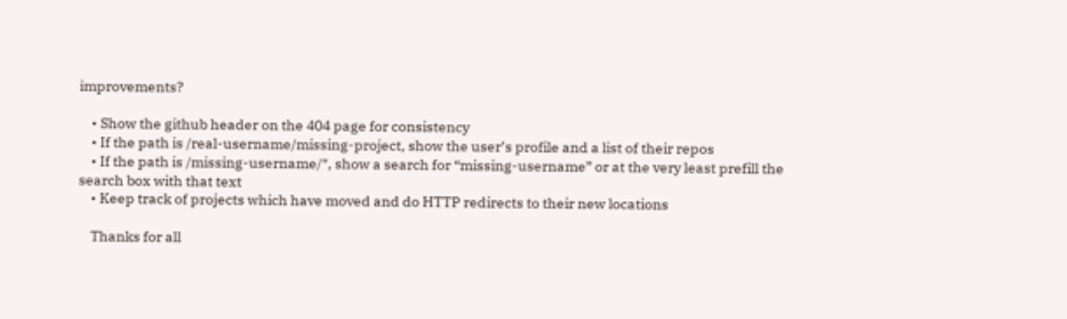improvements?

    • Show the github header on the 404 page for consistency
    • If the path is /real-username/missing-project, show the user’s profile and a list of their repos
    • If the path is /missing-username/*, show a search for “missing-username” or at the very least prefill the search box with that text
    • Keep track of projects which have moved and do HTTP redirects to their new locations

    Thanks for all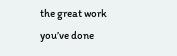the great work you’ve done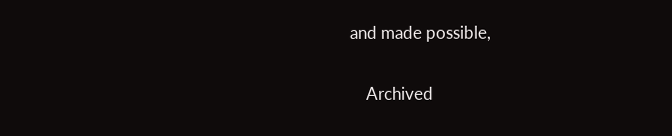and made possible,

    Archived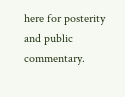here for posterity and public commentary.